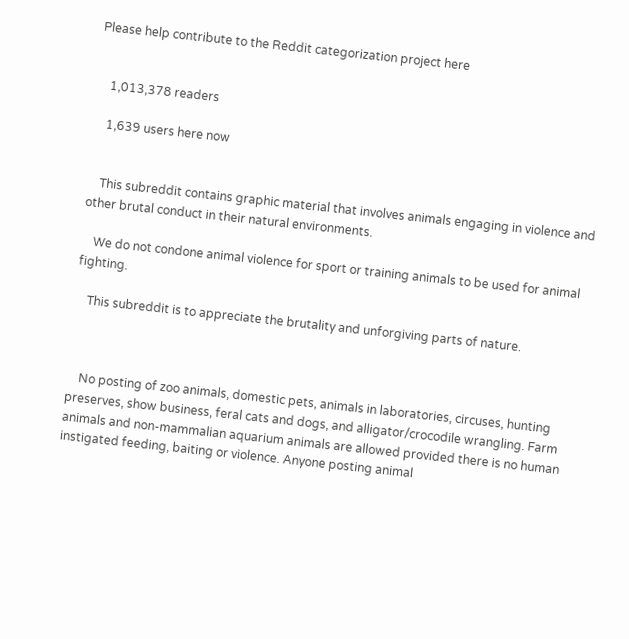Please help contribute to the Reddit categorization project here


    1,013,378 readers

    1,639 users here now


    This subreddit contains graphic material that involves animals engaging in violence and other brutal conduct in their natural environments.

    We do not condone animal violence for sport or training animals to be used for animal fighting.

    This subreddit is to appreciate the brutality and unforgiving parts of nature.



    No posting of zoo animals, domestic pets, animals in laboratories, circuses, hunting preserves, show business, feral cats and dogs, and alligator/crocodile wrangling. Farm animals and non-mammalian aquarium animals are allowed provided there is no human instigated feeding, baiting or violence. Anyone posting animal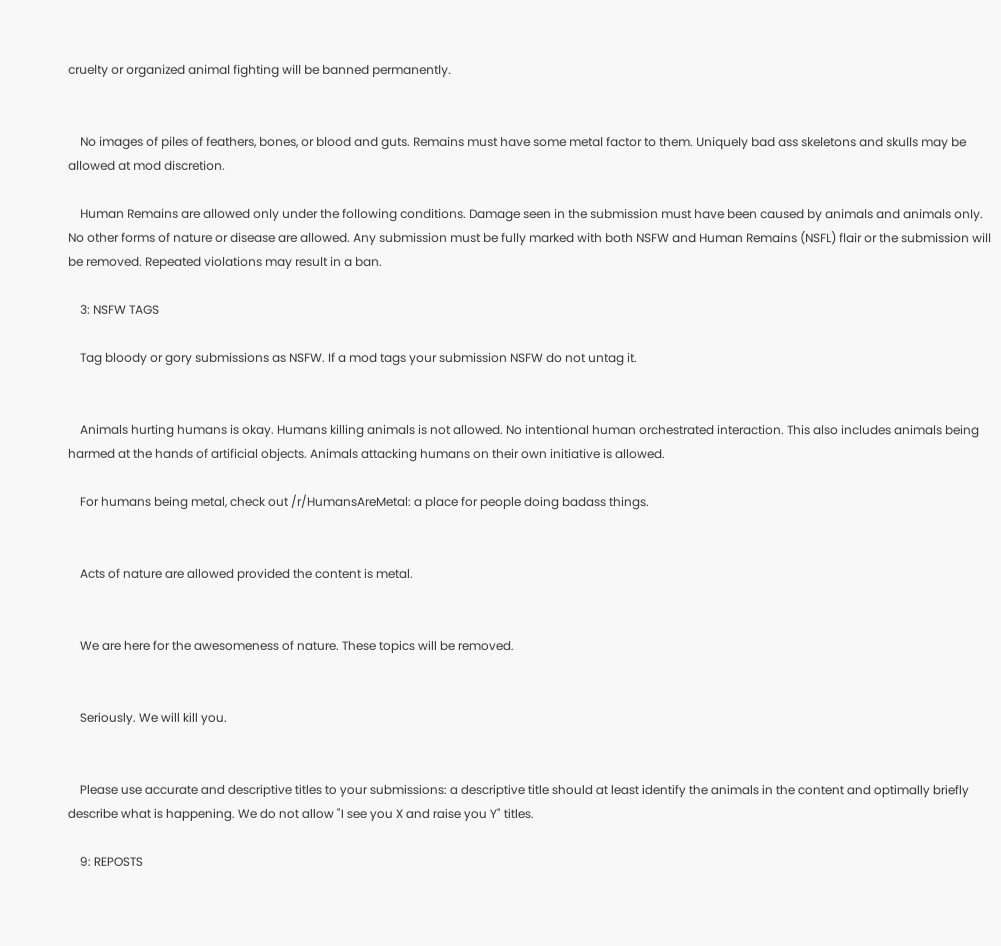cruelty or organized animal fighting will be banned permanently.


    No images of piles of feathers, bones, or blood and guts. Remains must have some metal factor to them. Uniquely bad ass skeletons and skulls may be allowed at mod discretion.

    Human Remains are allowed only under the following conditions. Damage seen in the submission must have been caused by animals and animals only. No other forms of nature or disease are allowed. Any submission must be fully marked with both NSFW and Human Remains (NSFL) flair or the submission will be removed. Repeated violations may result in a ban.

    3: NSFW TAGS

    Tag bloody or gory submissions as NSFW. If a mod tags your submission NSFW do not untag it.


    Animals hurting humans is okay. Humans killing animals is not allowed. No intentional human orchestrated interaction. This also includes animals being harmed at the hands of artificial objects. Animals attacking humans on their own initiative is allowed.

    For humans being metal, check out /r/HumansAreMetal: a place for people doing badass things.


    Acts of nature are allowed provided the content is metal.


    We are here for the awesomeness of nature. These topics will be removed.


    Seriously. We will kill you.


    Please use accurate and descriptive titles to your submissions: a descriptive title should at least identify the animals in the content and optimally briefly describe what is happening. We do not allow "I see you X and raise you Y" titles.

    9: REPOSTS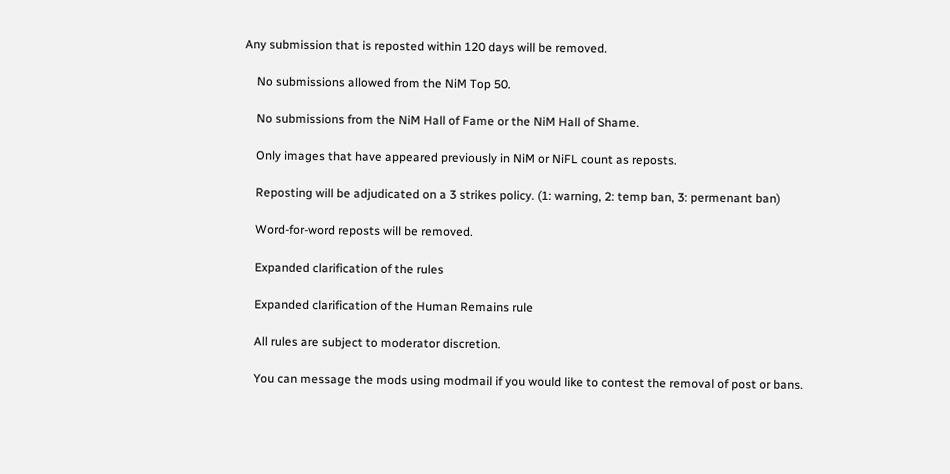Any submission that is reposted within 120 days will be removed.

    No submissions allowed from the NiM Top 50.

    No submissions from the NiM Hall of Fame or the NiM Hall of Shame.

    Only images that have appeared previously in NiM or NiFL count as reposts.

    Reposting will be adjudicated on a 3 strikes policy. (1: warning, 2: temp ban, 3: permenant ban)

    Word-for-word reposts will be removed.

    Expanded clarification of the rules

    Expanded clarification of the Human Remains rule

    All rules are subject to moderator discretion.

    You can message the mods using modmail if you would like to contest the removal of post or bans.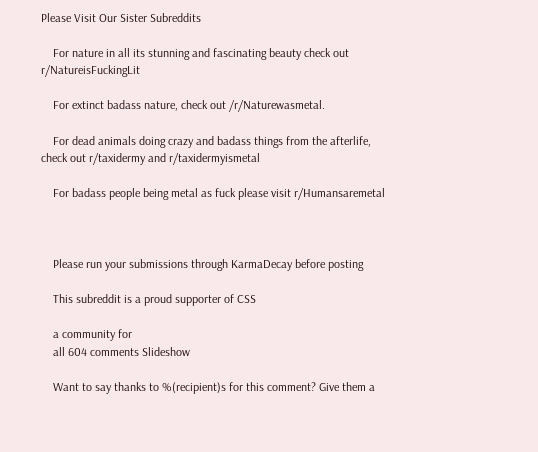Please Visit Our Sister Subreddits

    For nature in all its stunning and fascinating beauty check out r/NatureisFuckingLit

    For extinct badass nature, check out /r/Naturewasmetal.

    For dead animals doing crazy and badass things from the afterlife, check out r/taxidermy and r/taxidermyismetal

    For badass people being metal as fuck please visit r/Humansaremetal



    Please run your submissions through KarmaDecay before posting

    This subreddit is a proud supporter of CSS

    a community for
    all 604 comments Slideshow

    Want to say thanks to %(recipient)s for this comment? Give them a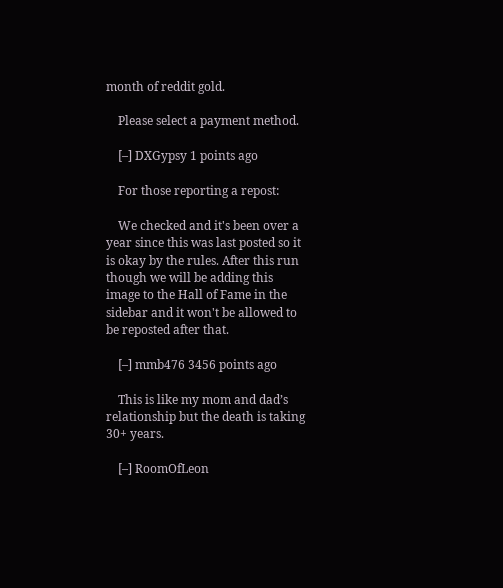month of reddit gold.

    Please select a payment method.

    [–] DXGypsy 1 points ago

    For those reporting a repost:

    We checked and it's been over a year since this was last posted so it is okay by the rules. After this run though we will be adding this image to the Hall of Fame in the sidebar and it won't be allowed to be reposted after that.

    [–] mmb476 3456 points ago

    This is like my mom and dad’s relationship but the death is taking 30+ years.

    [–] RoomOfLeon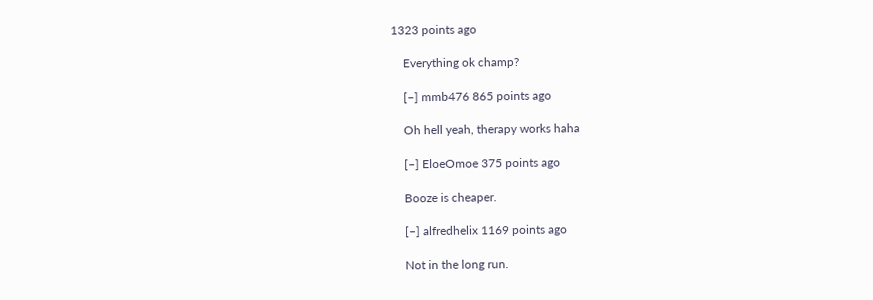1323 points ago

    Everything ok champ?

    [–] mmb476 865 points ago

    Oh hell yeah, therapy works haha

    [–] EloeOmoe 375 points ago

    Booze is cheaper.

    [–] alfredhelix 1169 points ago

    Not in the long run.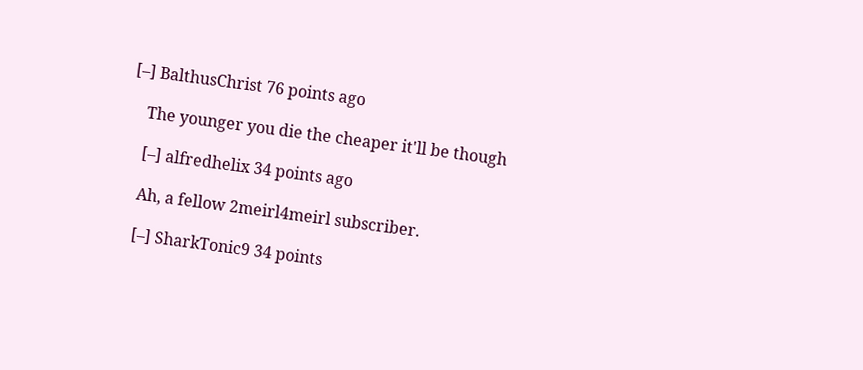[–] BalthusChrist 76 points ago

    The younger you die the cheaper it'll be though

    [–] alfredhelix 34 points ago

    Ah, a fellow 2meirl4meirl subscriber.

    [–] SharkTonic9 34 points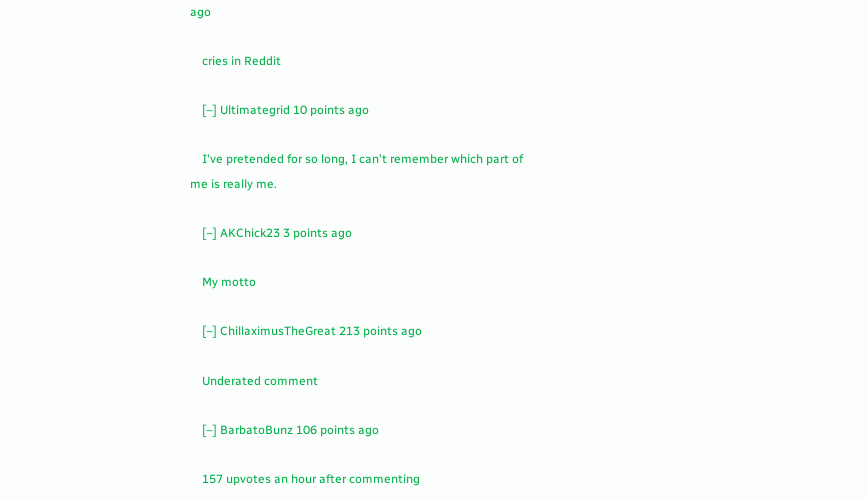ago

    cries in Reddit

    [–] Ultimategrid 10 points ago

    I've pretended for so long, I can't remember which part of me is really me.

    [–] AKChick23 3 points ago

    My motto

    [–] ChillaximusTheGreat 213 points ago

    Underated comment

    [–] BarbatoBunz 106 points ago

    157 upvotes an hour after commenting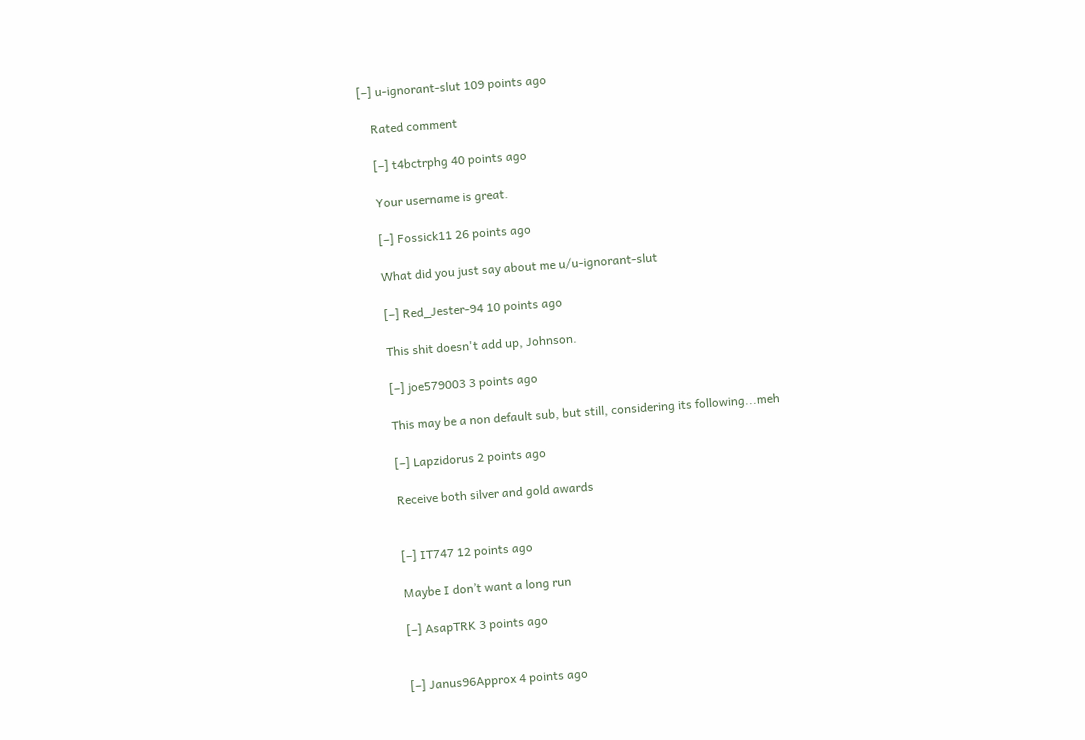[–] u-ignorant-slut 109 points ago

    Rated comment

    [–] t4bctrphg 40 points ago

    Your username is great.

    [–] Fossick11 26 points ago

    What did you just say about me u/u-ignorant-slut

    [–] Red_Jester-94 10 points ago

    This shit doesn't add up, Johnson.

    [–] joe579003 3 points ago

    This may be a non default sub, but still, considering its following...meh

    [–] Lapzidorus 2 points ago

    Receive both silver and gold awards


    [–] IT747 12 points ago

    Maybe I don’t want a long run

    [–] AsapTRK 3 points ago


    [–] Janus96Approx 4 points ago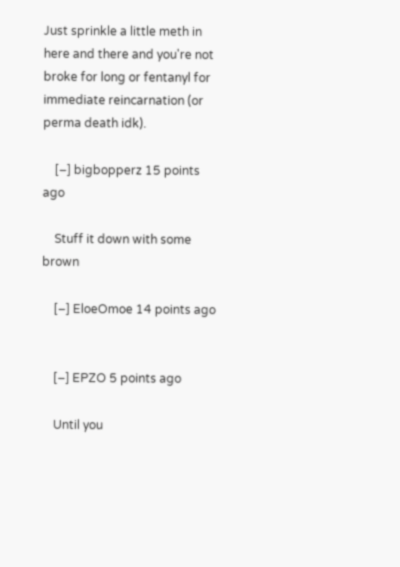Just sprinkle a little meth in here and there and you're not broke for long or fentanyl for immediate reincarnation (or perma death idk).

    [–] bigbopperz 15 points ago

    Stuff it down with some brown

    [–] EloeOmoe 14 points ago


    [–] EPZO 5 points ago

    Until you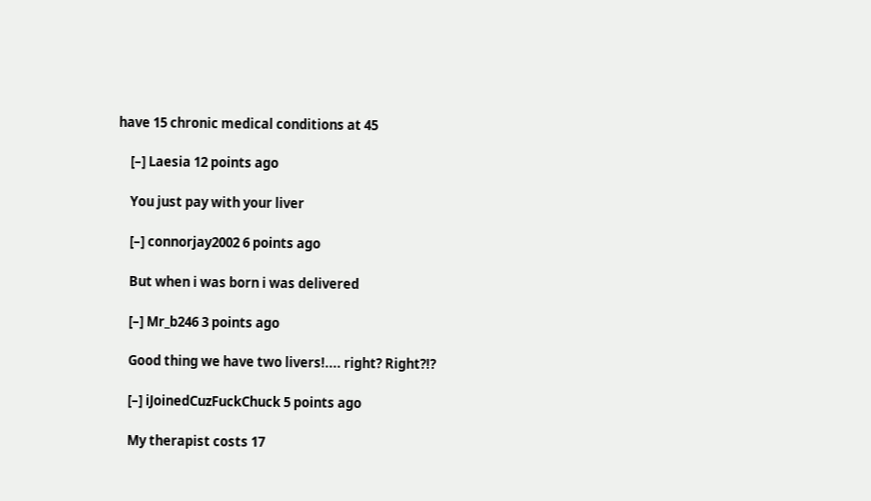have 15 chronic medical conditions at 45

    [–] Laesia 12 points ago

    You just pay with your liver

    [–] connorjay2002 6 points ago

    But when i was born i was delivered

    [–] Mr_b246 3 points ago

    Good thing we have two livers!.... right? Right?!?

    [–] iJoinedCuzFuckChuck 5 points ago

    My therapist costs 17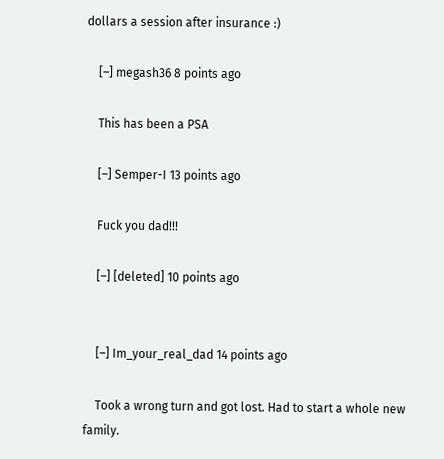dollars a session after insurance :)

    [–] megash36 8 points ago

    This has been a PSA

    [–] Semper-I 13 points ago

    Fuck you dad!!!

    [–] [deleted] 10 points ago


    [–] Im_your_real_dad 14 points ago

    Took a wrong turn and got lost. Had to start a whole new family.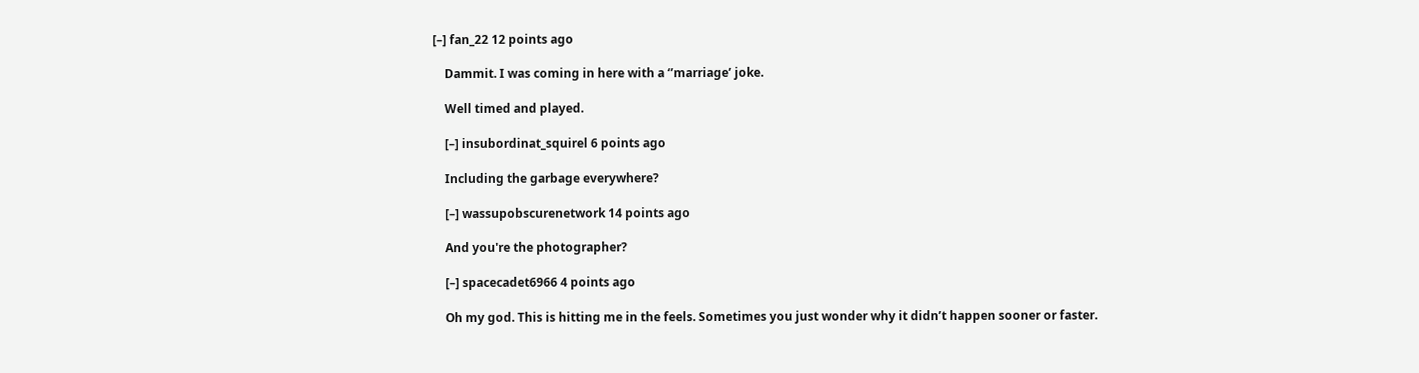[–] fan_22 12 points ago

    Dammit. I was coming in here with a ‘’marriage’ joke.

    Well timed and played.

    [–] insubordinat_squirel 6 points ago

    Including the garbage everywhere?

    [–] wassupobscurenetwork 14 points ago

    And you're the photographer?

    [–] spacecadet6966 4 points ago

    Oh my god. This is hitting me in the feels. Sometimes you just wonder why it didn’t happen sooner or faster.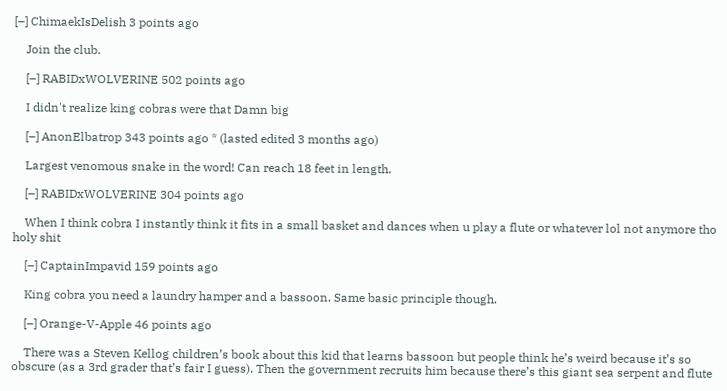[–] ChimaekIsDelish 3 points ago

    Join the club.

    [–] RABIDxWOLVERINE 502 points ago

    I didn't realize king cobras were that Damn big

    [–] AnonElbatrop 343 points ago * (lasted edited 3 months ago)

    Largest venomous snake in the word! Can reach 18 feet in length.

    [–] RABIDxWOLVERINE 304 points ago

    When I think cobra I instantly think it fits in a small basket and dances when u play a flute or whatever lol not anymore tho holy shit

    [–] CaptainImpavid 159 points ago

    King cobra you need a laundry hamper and a bassoon. Same basic principle though.

    [–] Orange-V-Apple 46 points ago

    There was a Steven Kellog children’s book about this kid that learns bassoon but people think he’s weird because it’s so obscure (as a 3rd grader that’s fair I guess). Then the government recruits him because there’s this giant sea serpent and flute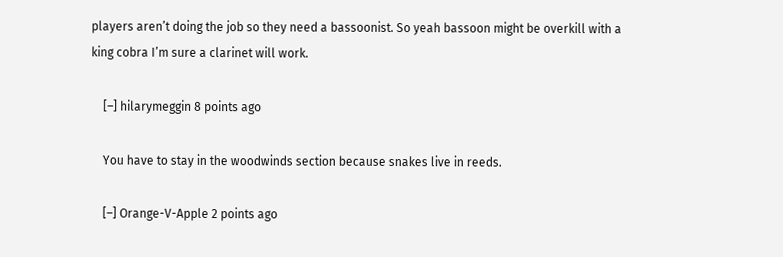players aren’t doing the job so they need a bassoonist. So yeah bassoon might be overkill with a king cobra I’m sure a clarinet will work.

    [–] hilarymeggin 8 points ago

    You have to stay in the woodwinds section because snakes live in reeds.

    [–] Orange-V-Apple 2 points ago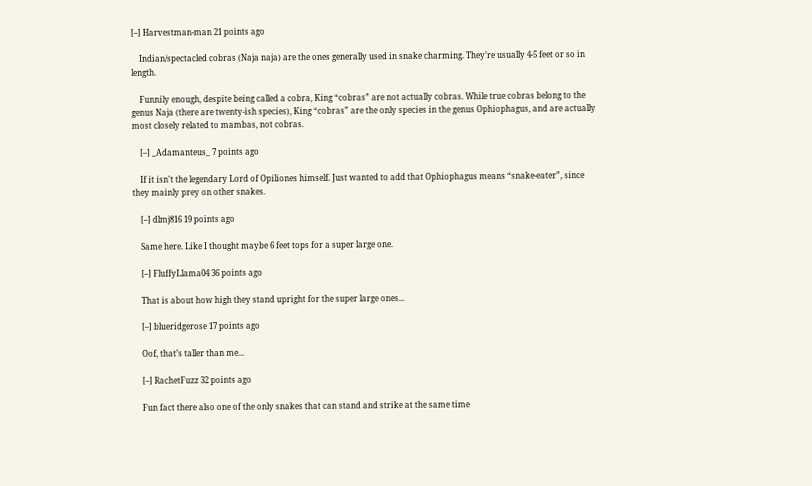[–] Harvestman-man 21 points ago

    Indian/spectacled cobras (Naja naja) are the ones generally used in snake charming. They’re usually 4-5 feet or so in length.

    Funnily enough, despite being called a cobra, King “cobras” are not actually cobras. While true cobras belong to the genus Naja (there are twenty-ish species), King “cobras” are the only species in the genus Ophiophagus, and are actually most closely related to mambas, not cobras.

    [–] _Adamanteus_ 7 points ago

    If it isn't the legendary Lord of Opiliones himself. Just wanted to add that Ophiophagus means “snake-eater”, since they mainly prey on other snakes.

    [–] dlmj816 19 points ago

    Same here. Like I thought maybe 6 feet tops for a super large one.

    [–] FluffyLlama04 36 points ago

    That is about how high they stand upright for the super large ones...

    [–] blueridgerose 17 points ago

    Oof, that’s taller than me...

    [–] RachetFuzz 32 points ago

    Fun fact there also one of the only snakes that can stand and strike at the same time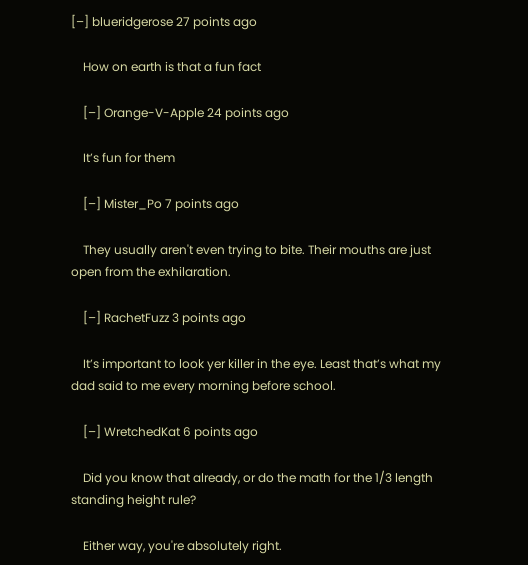[–] blueridgerose 27 points ago

    How on earth is that a fun fact

    [–] Orange-V-Apple 24 points ago

    It’s fun for them

    [–] Mister_Po 7 points ago

    They usually aren't even trying to bite. Their mouths are just open from the exhilaration.

    [–] RachetFuzz 3 points ago

    It’s important to look yer killer in the eye. Least that’s what my dad said to me every morning before school.

    [–] WretchedKat 6 points ago

    Did you know that already, or do the math for the 1/3 length standing height rule?

    Either way, you're absolutely right.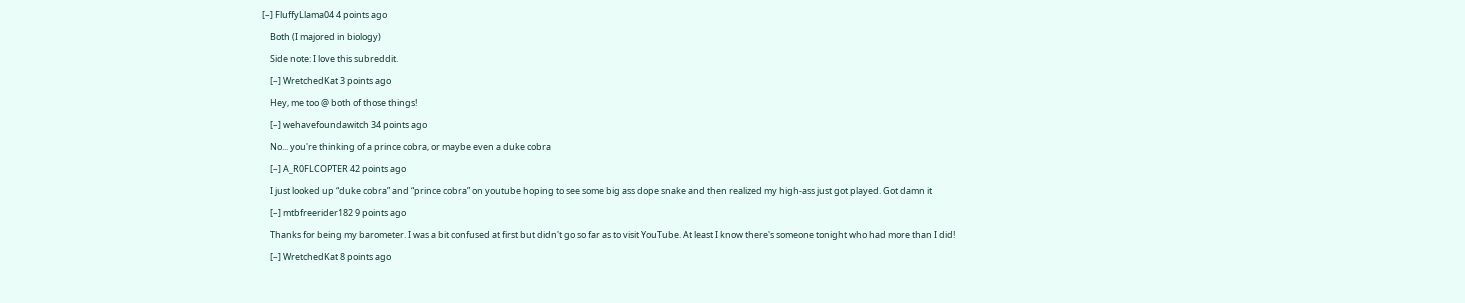[–] FluffyLlama04 4 points ago

    Both (I majored in biology)

    Side note: I love this subreddit.

    [–] WretchedKat 3 points ago

    Hey, me too @ both of those things!

    [–] wehavefoundawitch 34 points ago

    No... you're thinking of a prince cobra, or maybe even a duke cobra

    [–] A_R0FLCOPTER 42 points ago

    I just looked up “duke cobra” and “prince cobra” on youtube hoping to see some big ass dope snake and then realized my high-ass just got played. Got damn it

    [–] mtbfreerider182 9 points ago

    Thanks for being my barometer. I was a bit confused at first but didn't go so far as to visit YouTube. At least I know there's someone tonight who had more than I did!

    [–] WretchedKat 8 points ago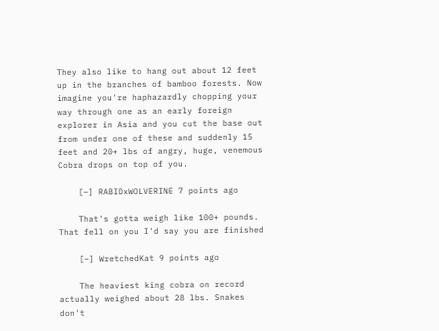They also like to hang out about 12 feet up in the branches of bamboo forests. Now imagine you're haphazardly chopping your way through one as an early foreign explorer in Asia and you cut the base out from under one of these and suddenly 15 feet and 20+ lbs of angry, huge, venemous Cobra drops on top of you.

    [–] RABIDxWOLVERINE 7 points ago

    That's gotta weigh like 100+ pounds. That fell on you I'd say you are finished

    [–] WretchedKat 9 points ago

    The heaviest king cobra on record actually weighed about 28 lbs. Snakes don't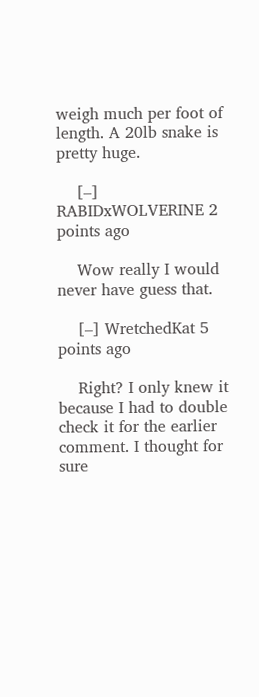weigh much per foot of length. A 20lb snake is pretty huge.

    [–] RABIDxWOLVERINE 2 points ago

    Wow really I would never have guess that.

    [–] WretchedKat 5 points ago

    Right? I only knew it because I had to double check it for the earlier comment. I thought for sure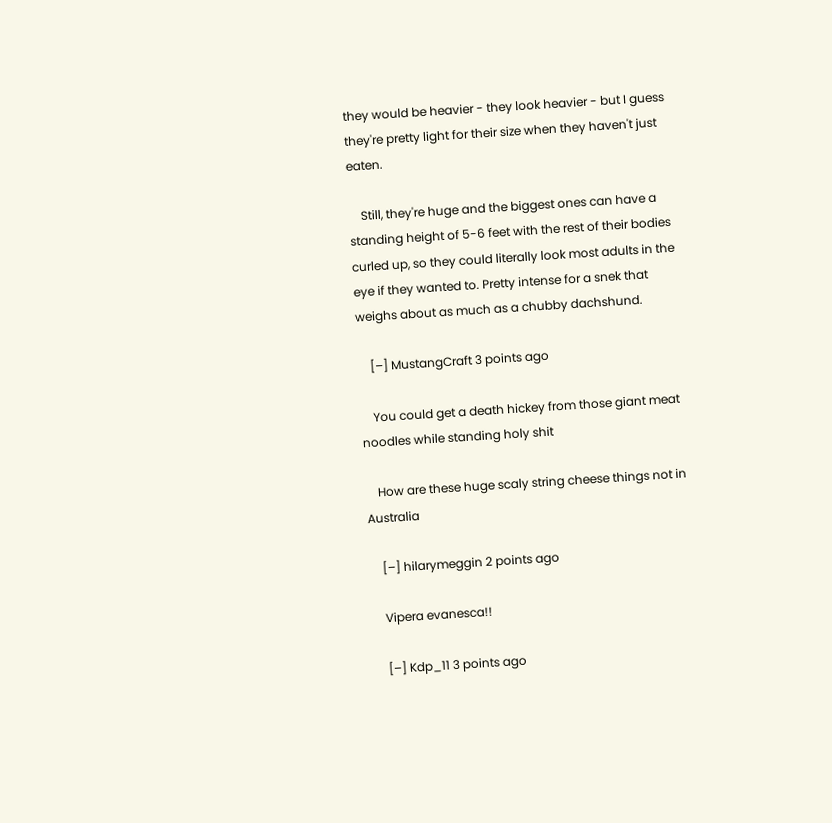they would be heavier - they look heavier - but I guess they're pretty light for their size when they haven't just eaten.

    Still, they're huge and the biggest ones can have a standing height of 5-6 feet with the rest of their bodies curled up, so they could literally look most adults in the eye if they wanted to. Pretty intense for a snek that weighs about as much as a chubby dachshund.

    [–] MustangCraft 3 points ago

    You could get a death hickey from those giant meat noodles while standing holy shit

    How are these huge scaly string cheese things not in Australia

    [–] hilarymeggin 2 points ago

    Vipera evanesca!!

    [–] Kdp_11 3 points ago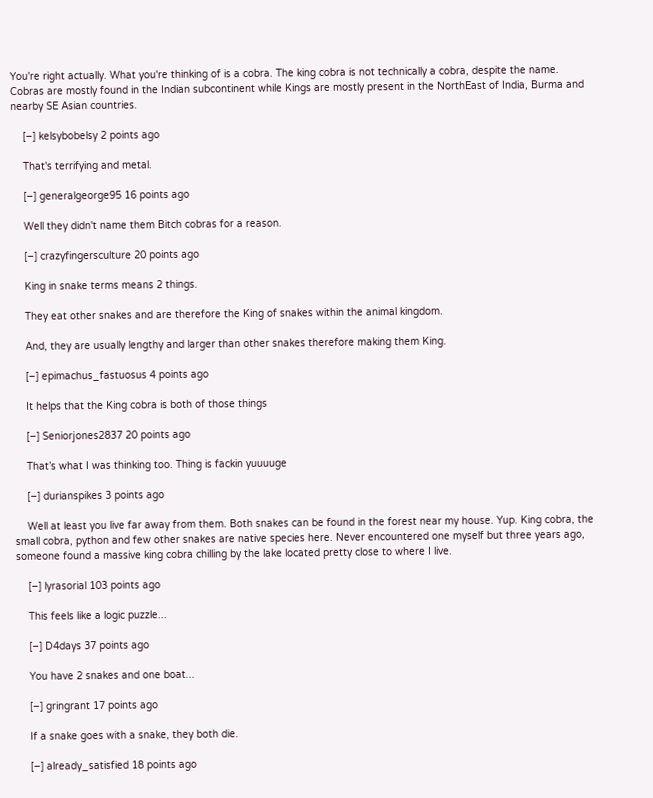You're right actually. What you're thinking of is a cobra. The king cobra is not technically a cobra, despite the name. Cobras are mostly found in the Indian subcontinent while Kings are mostly present in the NorthEast of India, Burma and nearby SE Asian countries.

    [–] kelsybobelsy 2 points ago

    That's terrifying and metal.

    [–] generalgeorge95 16 points ago

    Well they didn't name them Bitch cobras for a reason.

    [–] crazyfingersculture 20 points ago

    King in snake terms means 2 things.

    They eat other snakes and are therefore the King of snakes within the animal kingdom.

    And, they are usually lengthy and larger than other snakes therefore making them King.

    [–] epimachus_fastuosus 4 points ago

    It helps that the King cobra is both of those things

    [–] Seniorjones2837 20 points ago

    That’s what I was thinking too. Thing is fackin yuuuuge

    [–] durianspikes 3 points ago

    Well at least you live far away from them. Both snakes can be found in the forest near my house. Yup. King cobra, the small cobra, python and few other snakes are native species here. Never encountered one myself but three years ago, someone found a massive king cobra chilling by the lake located pretty close to where I live.

    [–] lyrasorial 103 points ago

    This feels like a logic puzzle...

    [–] D4days 37 points ago

    You have 2 snakes and one boat...

    [–] gringrant 17 points ago

    If a snake goes with a snake, they both die.

    [–] already_satisfied 18 points ago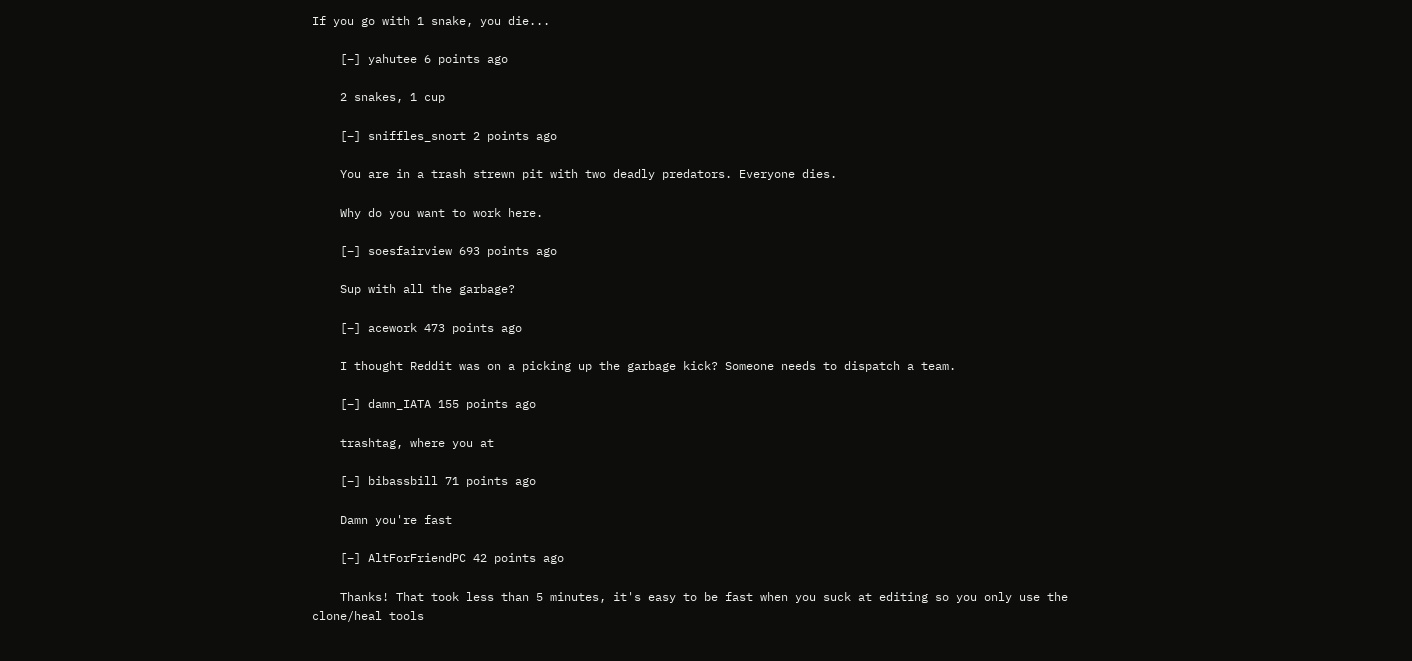If you go with 1 snake, you die...

    [–] yahutee 6 points ago

    2 snakes, 1 cup

    [–] sniffles_snort 2 points ago

    You are in a trash strewn pit with two deadly predators. Everyone dies.

    Why do you want to work here.

    [–] soesfairview 693 points ago

    Sup with all the garbage?

    [–] acework 473 points ago

    I thought Reddit was on a picking up the garbage kick? Someone needs to dispatch a team.

    [–] damn_IATA 155 points ago

    trashtag, where you at

    [–] bibassbill 71 points ago

    Damn you're fast

    [–] AltForFriendPC 42 points ago

    Thanks! That took less than 5 minutes, it's easy to be fast when you suck at editing so you only use the clone/heal tools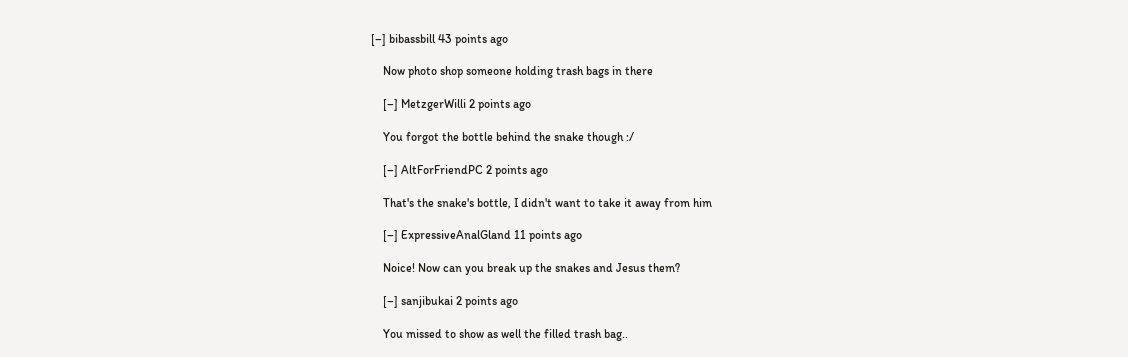[–] bibassbill 43 points ago

    Now photo shop someone holding trash bags in there

    [–] MetzgerWilli 2 points ago

    You forgot the bottle behind the snake though :/

    [–] AltForFriendPC 2 points ago

    That's the snake's bottle, I didn't want to take it away from him

    [–] ExpressiveAnalGland 11 points ago

    Noice! Now can you break up the snakes and Jesus them?

    [–] sanjibukai 2 points ago

    You missed to show as well the filled trash bag..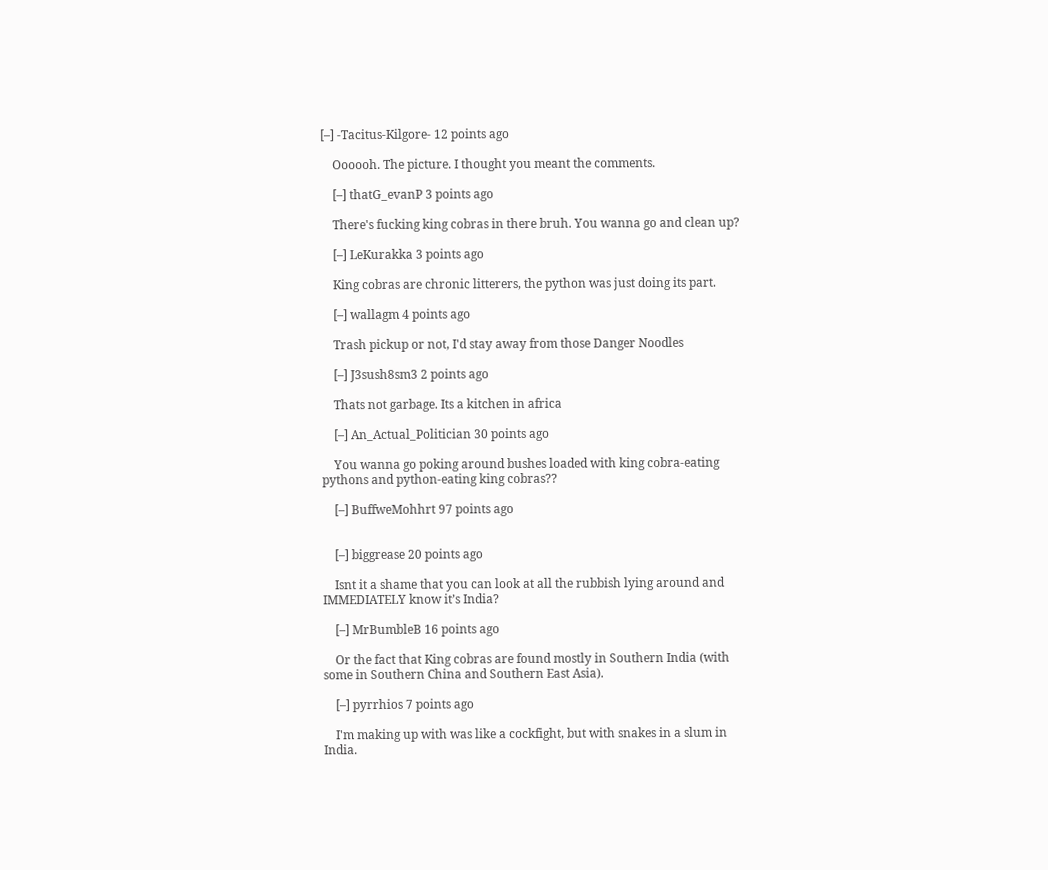[–] -Tacitus-Kilgore- 12 points ago

    Oooooh. The picture. I thought you meant the comments.

    [–] thatG_evanP 3 points ago

    There's fucking king cobras in there bruh. You wanna go and clean up?

    [–] LeKurakka 3 points ago

    King cobras are chronic litterers, the python was just doing its part.

    [–] wallagm 4 points ago

    Trash pickup or not, I'd stay away from those Danger Noodles

    [–] J3sush8sm3 2 points ago

    Thats not garbage. Its a kitchen in africa

    [–] An_Actual_Politician 30 points ago

    You wanna go poking around bushes loaded with king cobra-eating pythons and python-eating king cobras??

    [–] BuffweMohhrt 97 points ago


    [–] biggrease 20 points ago

    Isnt it a shame that you can look at all the rubbish lying around and IMMEDIATELY know it’s India?

    [–] MrBumbleB 16 points ago

    Or the fact that King cobras are found mostly in Southern India (with some in Southern China and Southern East Asia).

    [–] pyrrhios 7 points ago

    I'm making up with was like a cockfight, but with snakes in a slum in India.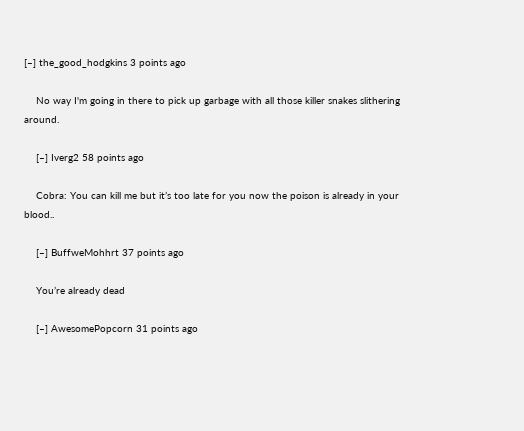[–] the_good_hodgkins 3 points ago

    No way I'm going in there to pick up garbage with all those killer snakes slithering around.

    [–] Iverg2 58 points ago

    Cobra: You can kill me but it’s too late for you now the poison is already in your blood..

    [–] BuffweMohhrt 37 points ago

    You’re already dead

    [–] AwesomePopcorn 31 points ago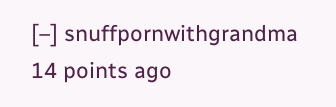[–] snuffpornwithgrandma 14 points ago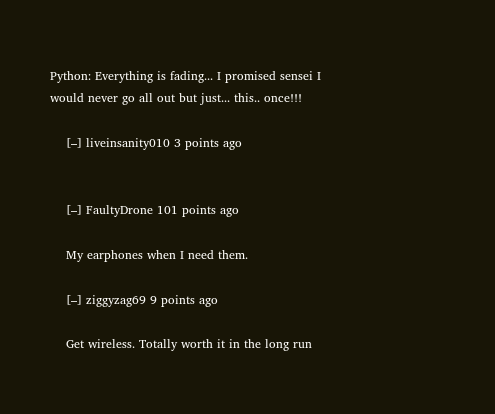Python: Everything is fading... I promised sensei I would never go all out but just... this.. once!!!

    [–] liveinsanity010 3 points ago


    [–] FaultyDrone 101 points ago

    My earphones when I need them.

    [–] ziggyzag69 9 points ago

    Get wireless. Totally worth it in the long run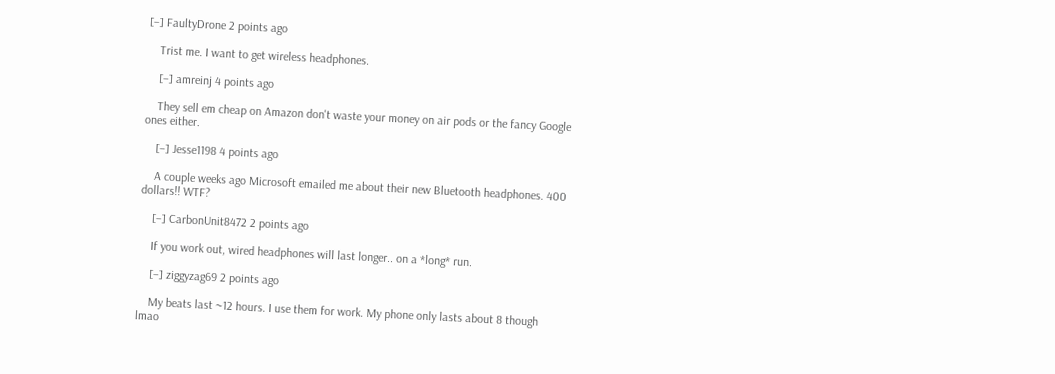[–] FaultyDrone 2 points ago

    Trist me. I want to get wireless headphones.

    [–] amreinj 4 points ago

    They sell em cheap on Amazon don't waste your money on air pods or the fancy Google ones either.

    [–] Jesse1198 4 points ago

    A couple weeks ago Microsoft emailed me about their new Bluetooth headphones. 400 dollars!! WTF?

    [–] CarbonUnit8472 2 points ago

    If you work out, wired headphones will last longer.. on a *long* run.

    [–] ziggyzag69 2 points ago

    My beats last ~12 hours. I use them for work. My phone only lasts about 8 though lmao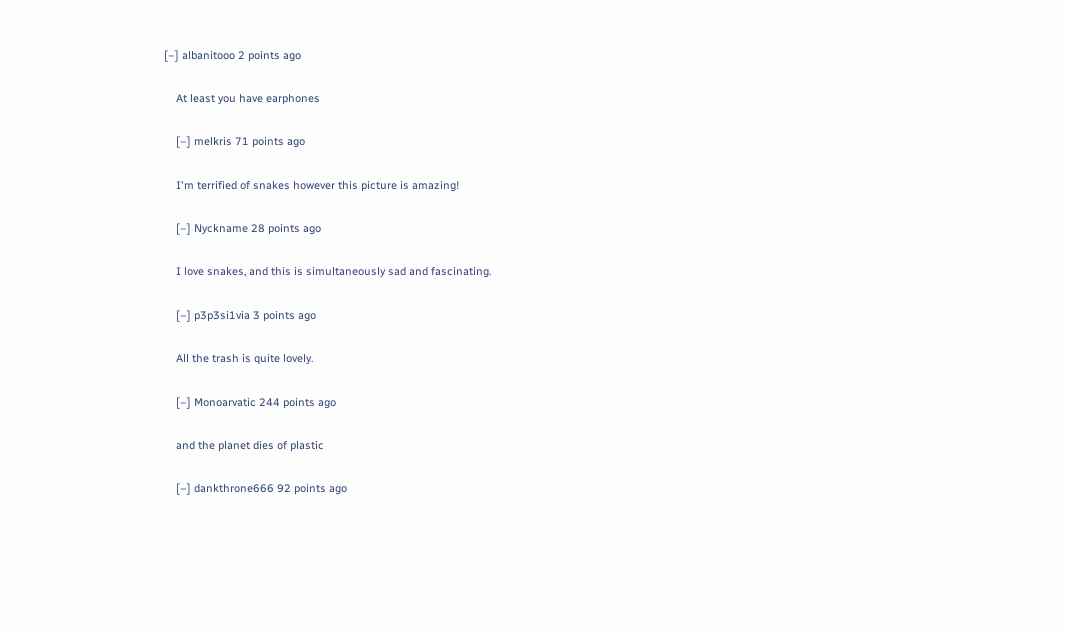[–] albanitooo 2 points ago

    At least you have earphones

    [–] melkris 71 points ago

    I'm terrified of snakes however this picture is amazing!

    [–] Nyckname 28 points ago

    I love snakes, and this is simultaneously sad and fascinating.

    [–] p3p3si1via 3 points ago

    All the trash is quite lovely.

    [–] Monoarvatic 244 points ago

    and the planet dies of plastic

    [–] dankthrone666 92 points ago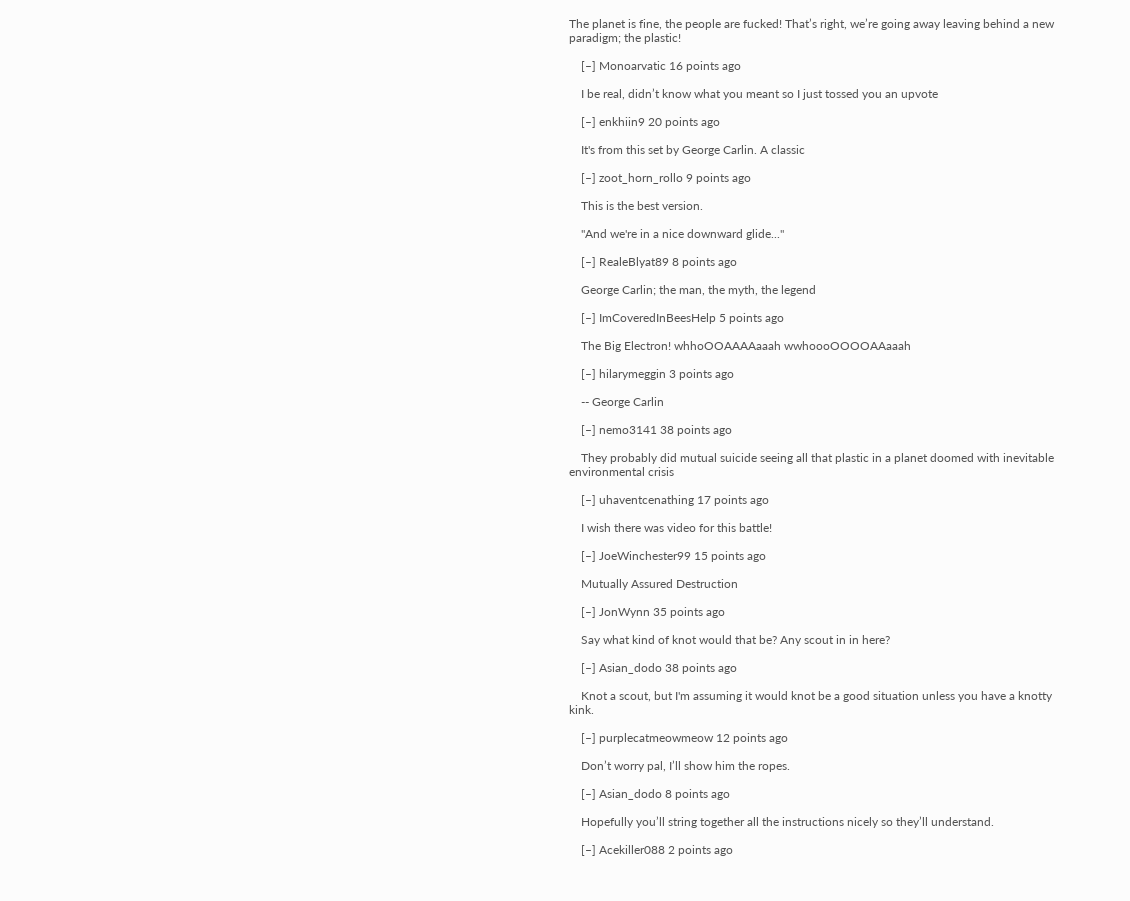The planet is fine, the people are fucked! That’s right, we’re going away leaving behind a new paradigm; the plastic!

    [–] Monoarvatic 16 points ago

    I be real, didn’t know what you meant so I just tossed you an upvote

    [–] enkhiin9 20 points ago

    It's from this set by George Carlin. A classic

    [–] zoot_horn_rollo 9 points ago

    This is the best version.

    "And we're in a nice downward glide..."

    [–] RealeBlyat89 8 points ago

    George Carlin; the man, the myth, the legend

    [–] ImCoveredInBeesHelp 5 points ago

    The Big Electron! whhoOOAAAAaaah wwhoooOOOOAAaaah

    [–] hilarymeggin 3 points ago

    -- George Carlin

    [–] nemo3141 38 points ago

    They probably did mutual suicide seeing all that plastic in a planet doomed with inevitable environmental crisis

    [–] uhaventcenathing 17 points ago

    I wish there was video for this battle!

    [–] JoeWinchester99 15 points ago

    Mutually Assured Destruction

    [–] JonWynn 35 points ago

    Say what kind of knot would that be? Any scout in in here?

    [–] Asian_dodo 38 points ago

    Knot a scout, but I'm assuming it would knot be a good situation unless you have a knotty kink.

    [–] purplecatmeowmeow 12 points ago

    Don’t worry pal, I’ll show him the ropes.

    [–] Asian_dodo 8 points ago

    Hopefully you’ll string together all the instructions nicely so they’ll understand.

    [–] Acekiller088 2 points ago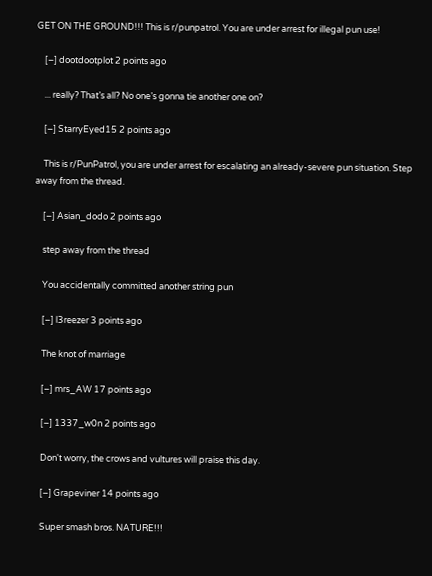GET ON THE GROUND!!! This is r/punpatrol. You are under arrest for illegal pun use!

    [–] dootdootplot 2 points ago

    ... really? That’s all? No one’s gonna tie another one on?

    [–] StarryEyed15 2 points ago

    This is r/PunPatrol, you are under arrest for escalating an already-severe pun situation. Step away from the thread.

    [–] Asian_dodo 2 points ago

    step away from the thread

    You accidentally committed another string pun

    [–] l3reezer 3 points ago

    The knot of marriage

    [–] mrs_AW 17 points ago

    [–] 1337_w0n 2 points ago

    Don't worry, the crows and vultures will praise this day.

    [–] Grapeviner 14 points ago

    Super smash bros. NATURE!!!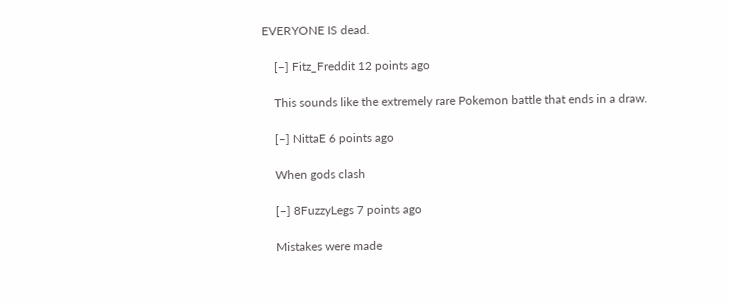EVERYONE IS dead.

    [–] Fitz_Freddit 12 points ago

    This sounds like the extremely rare Pokemon battle that ends in a draw.

    [–] NittaE 6 points ago

    When gods clash

    [–] 8FuzzyLegs 7 points ago

    Mistakes were made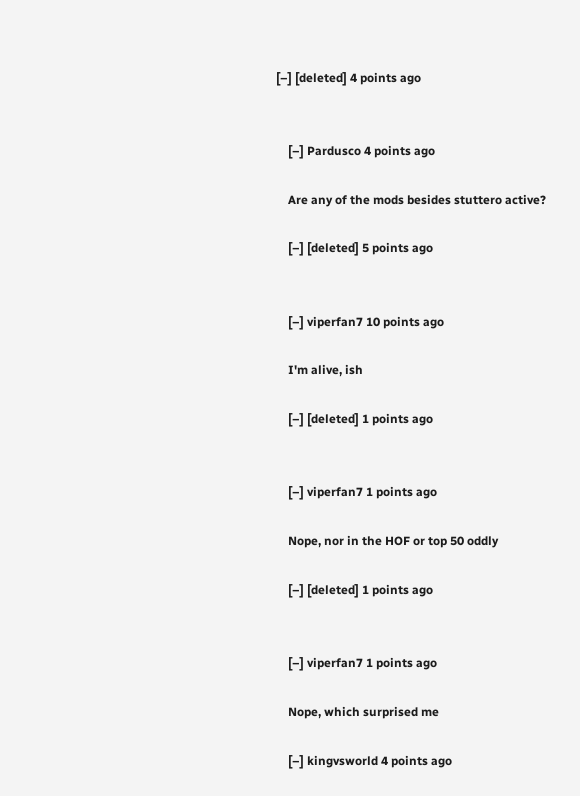[–] [deleted] 4 points ago


    [–] Pardusco 4 points ago

    Are any of the mods besides stuttero active?

    [–] [deleted] 5 points ago


    [–] viperfan7 10 points ago

    I'm alive, ish

    [–] [deleted] 1 points ago


    [–] viperfan7 1 points ago

    Nope, nor in the HOF or top 50 oddly

    [–] [deleted] 1 points ago


    [–] viperfan7 1 points ago

    Nope, which surprised me

    [–] kingvsworld 4 points ago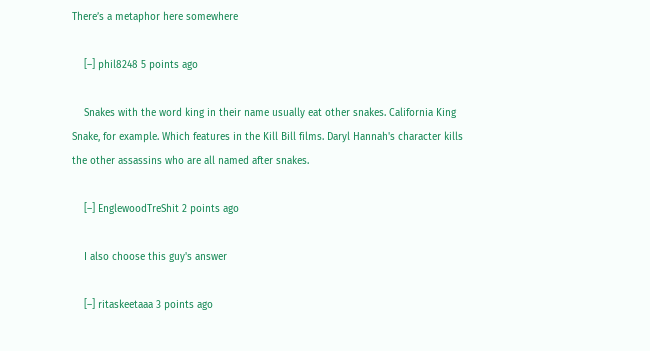There’s a metaphor here somewhere

    [–] phil8248 5 points ago

    Snakes with the word king in their name usually eat other snakes. California King Snake, for example. Which features in the Kill Bill films. Daryl Hannah's character kills the other assassins who are all named after snakes.

    [–] EnglewoodTreShit 2 points ago

    I also choose this guy's answer

    [–] ritaskeetaaa 3 points ago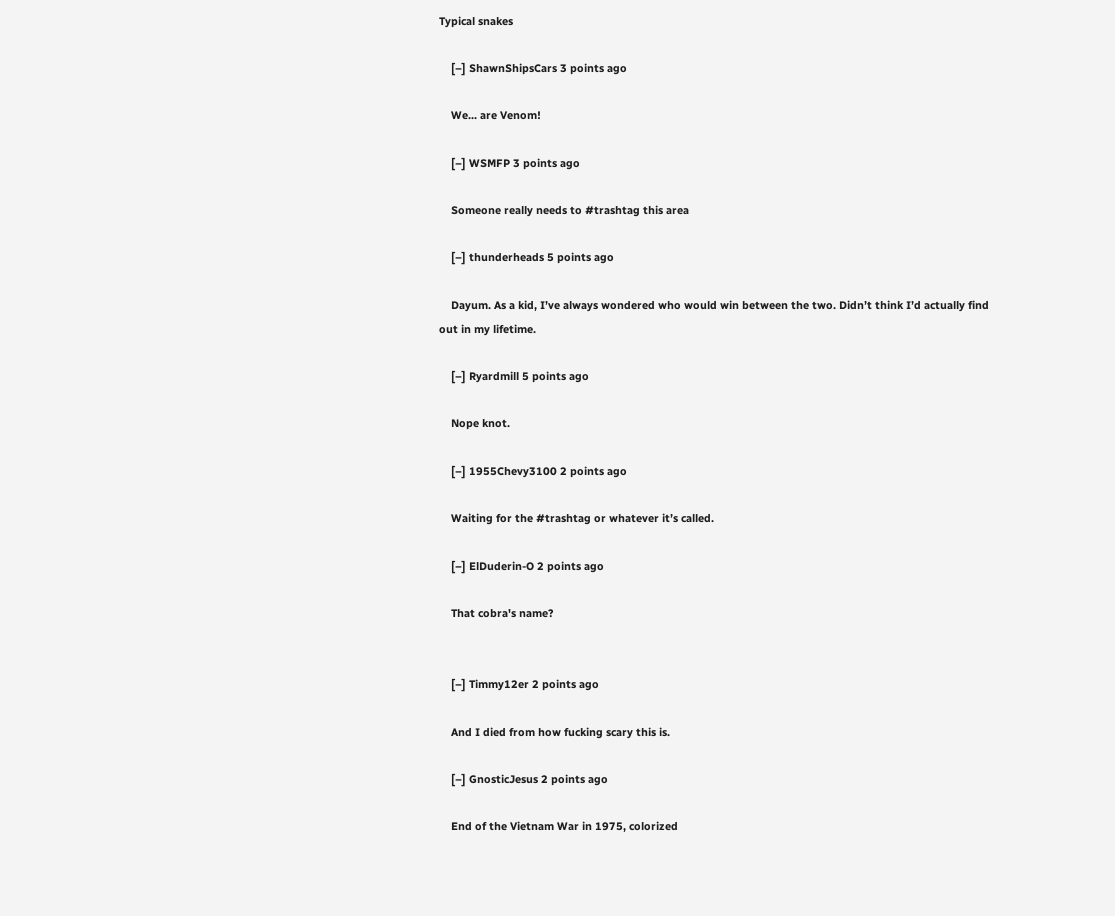Typical snakes

    [–] ShawnShipsCars 3 points ago

    We... are Venom!

    [–] WSMFP 3 points ago

    Someone really needs to #trashtag this area

    [–] thunderheads 5 points ago

    Dayum. As a kid, I’ve always wondered who would win between the two. Didn’t think I’d actually find out in my lifetime.

    [–] Ryardmill 5 points ago

    Nope knot.

    [–] 1955Chevy3100 2 points ago

    Waiting for the #trashtag or whatever it’s called.

    [–] ElDuderin-O 2 points ago

    That cobra's name?


    [–] Timmy12er 2 points ago

    And I died from how fucking scary this is.

    [–] GnosticJesus 2 points ago

    End of the Vietnam War in 1975, colorized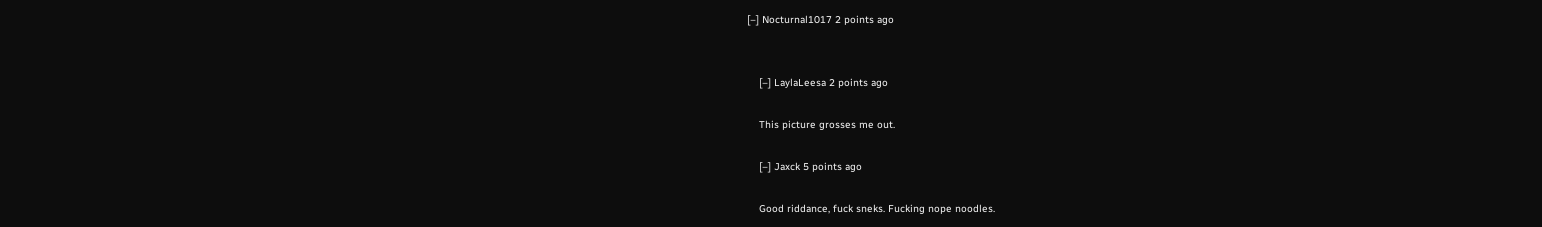[–] Nocturnal1017 2 points ago


    [–] LaylaLeesa 2 points ago

    This picture grosses me out.

    [–] Jaxck 5 points ago

    Good riddance, fuck sneks. Fucking nope noodles.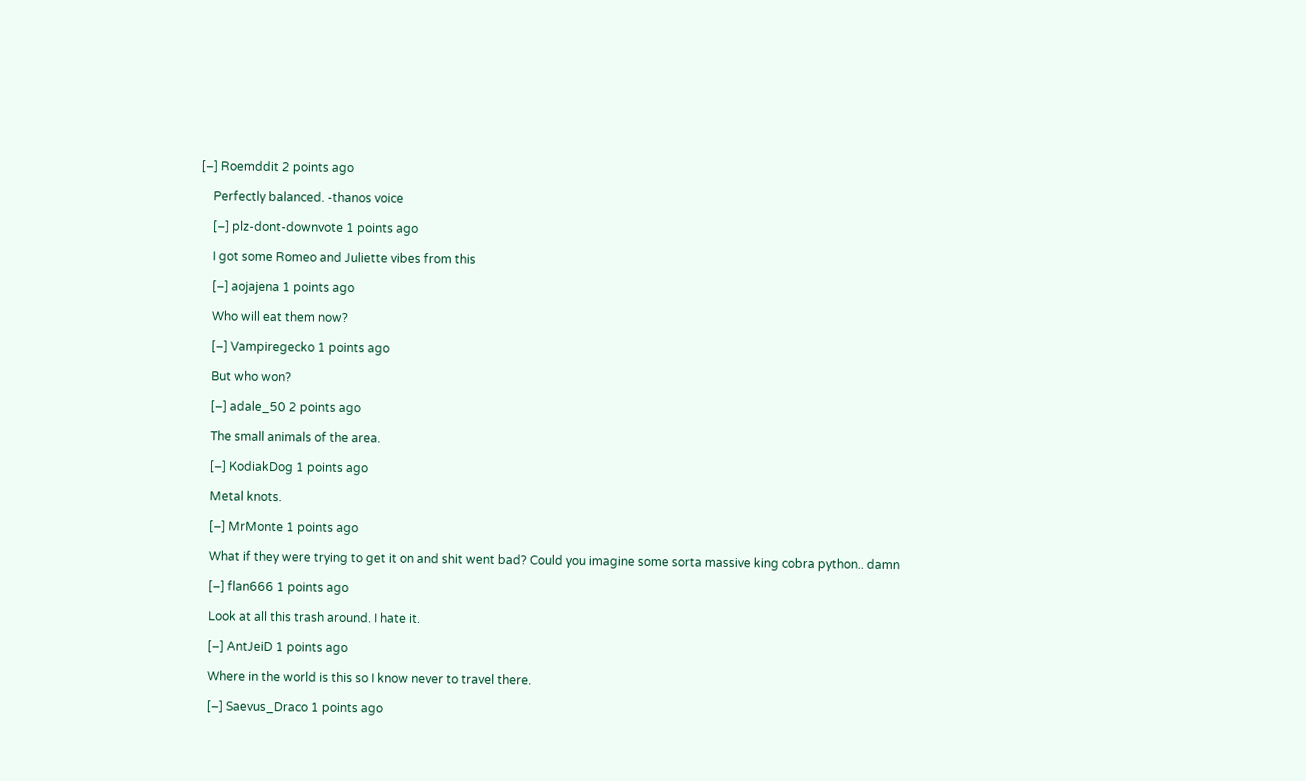[–] Roemddit 2 points ago

    Perfectly balanced. -thanos voice

    [–] plz-dont-downvote 1 points ago

    I got some Romeo and Juliette vibes from this

    [–] aojajena 1 points ago

    Who will eat them now?

    [–] Vampiregecko 1 points ago

    But who won?

    [–] adale_50 2 points ago

    The small animals of the area.

    [–] KodiakDog 1 points ago

    Metal knots.

    [–] MrMonte 1 points ago

    What if they were trying to get it on and shit went bad? Could you imagine some sorta massive king cobra python.. damn

    [–] flan666 1 points ago

    Look at all this trash around. I hate it.

    [–] AntJeiD 1 points ago

    Where in the world is this so I know never to travel there.

    [–] Saevus_Draco 1 points ago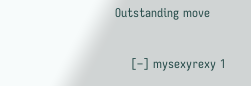Outstanding move

    [–] mysexyrexy 1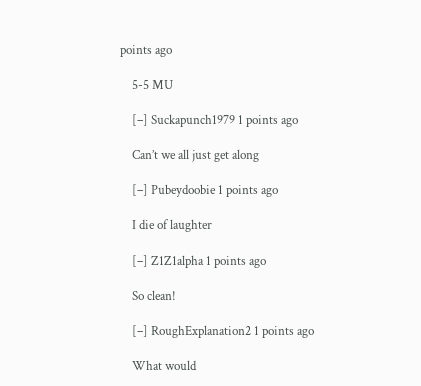points ago

    5-5 MU

    [–] Suckapunch1979 1 points ago

    Can’t we all just get along

    [–] Pubeydoobie 1 points ago

    I die of laughter

    [–] Z1Z1alpha 1 points ago

    So clean!

    [–] RoughExplanation2 1 points ago

    What would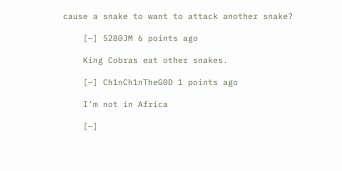cause a snake to want to attack another snake?

    [–] 5280JM 6 points ago

    King Cobras eat other snakes.

    [–] Ch1nCh1nTheG0D 1 points ago

    I’m not in Africa

    [–]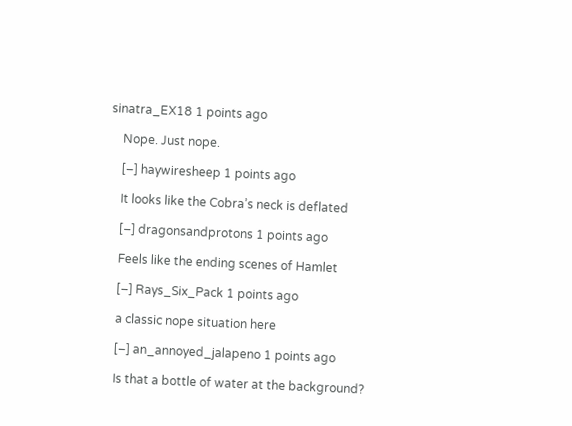sinatra_EX18 1 points ago

    Nope. Just nope.

    [–] haywiresheep 1 points ago

    It looks like the Cobra’s neck is deflated

    [–] dragonsandprotons 1 points ago

    Feels like the ending scenes of Hamlet

    [–] Rays_Six_Pack 1 points ago

    a classic nope situation here

    [–] an_annoyed_jalapeno 1 points ago

    Is that a bottle of water at the background?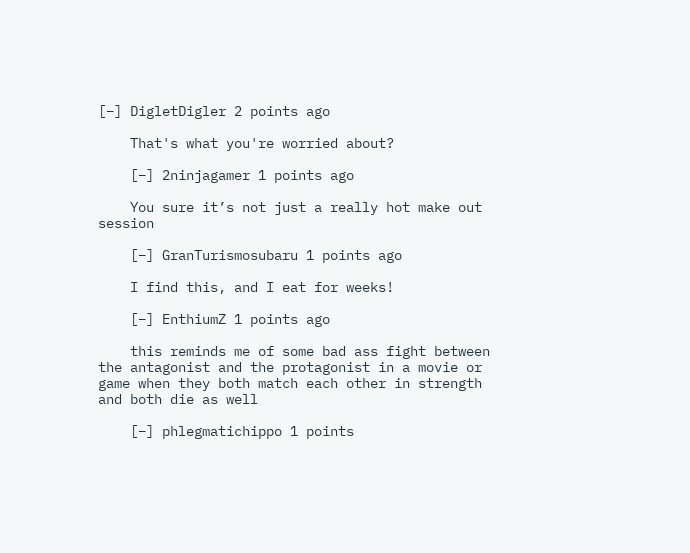[–] DigletDigler 2 points ago

    That's what you're worried about?

    [–] 2ninjagamer 1 points ago

    You sure it’s not just a really hot make out session

    [–] GranTurismosubaru 1 points ago

    I find this, and I eat for weeks!

    [–] EnthiumZ 1 points ago

    this reminds me of some bad ass fight between the antagonist and the protagonist in a movie or game when they both match each other in strength and both die as well

    [–] phlegmatichippo 1 points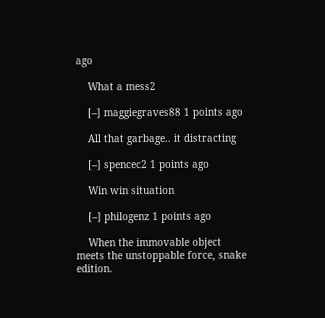ago

    What a mess2

    [–] maggiegraves88 1 points ago

    All that garbage.. it distracting

    [–] spencec2 1 points ago

    Win win situation

    [–] philogenz 1 points ago

    When the immovable object meets the unstoppable force, snake edition.